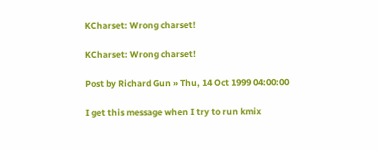KCharset: Wrong charset!

KCharset: Wrong charset!

Post by Richard Gun » Thu, 14 Oct 1999 04:00:00

I get this message when I try to run kmix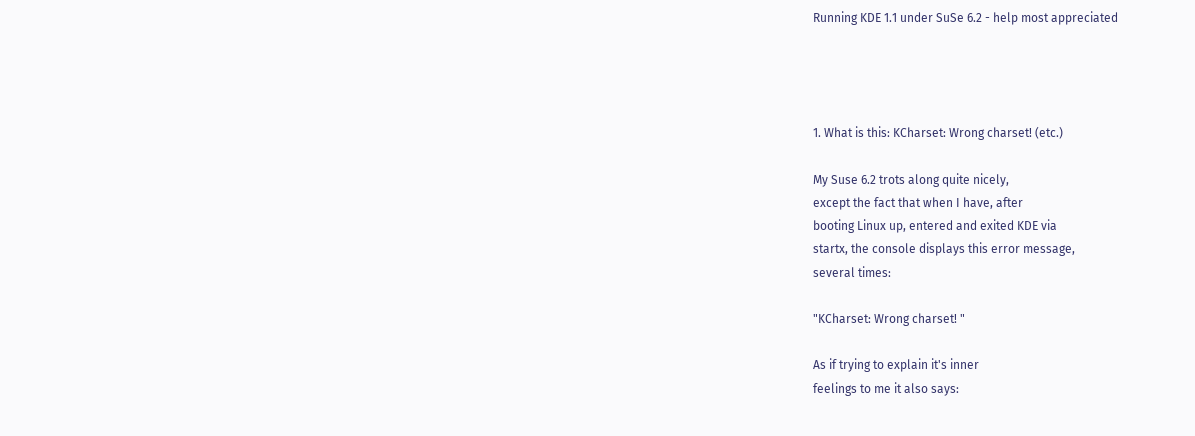Running KDE 1.1 under SuSe 6.2 - help most appreciated




1. What is this: KCharset: Wrong charset! (etc.)

My Suse 6.2 trots along quite nicely,
except the fact that when I have, after
booting Linux up, entered and exited KDE via
startx, the console displays this error message,
several times:

"KCharset: Wrong charset! "

As if trying to explain it's inner
feelings to me it also says: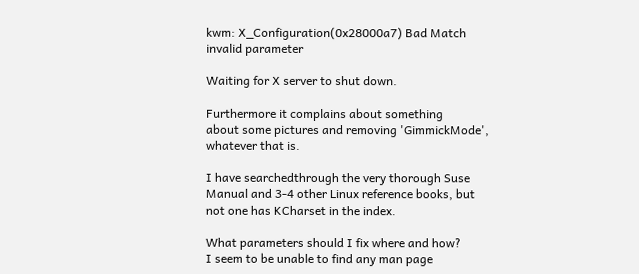kwm: X_Configuration(0x28000a7) Bad Match
invalid parameter

Waiting for X server to shut down.

Furthermore it complains about something
about some pictures and removing 'GimmickMode',
whatever that is.

I have searchedthrough the very thorough Suse
Manual and 3-4 other Linux reference books, but
not one has KCharset in the index.

What parameters should I fix where and how?
I seem to be unable to find any man page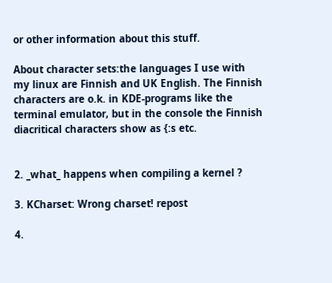or other information about this stuff.

About character sets:the languages I use with
my linux are Finnish and UK English. The Finnish
characters are o.k. in KDE-programs like the
terminal emulator, but in the console the Finnish
diacritical characters show as {:s etc.


2. _what_ happens when compiling a kernel ?

3. KCharset: Wrong charset! repost

4.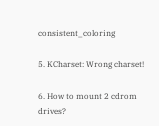consistent_coloring

5. KCharset: Wrong charset!

6. How to mount 2 cdrom drives?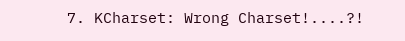7. KCharset: Wrong Charset!....?!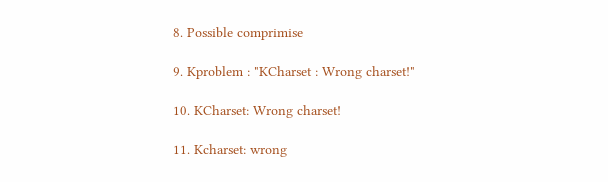8. Possible comprimise

9. Kproblem : "KCharset : Wrong charset!"

10. KCharset: Wrong charset!

11. Kcharset: wrong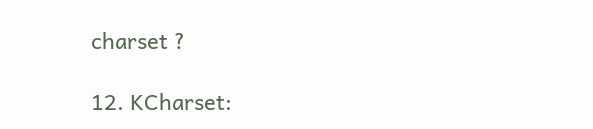charset ?

12. KCharset: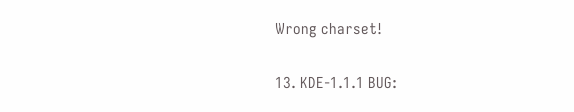Wrong charset!

13. KDE-1.1.1 BUG: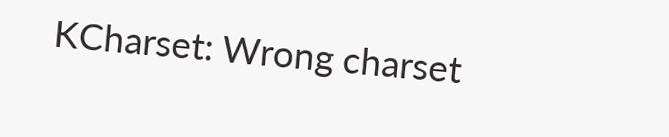KCharset: Wrong charset